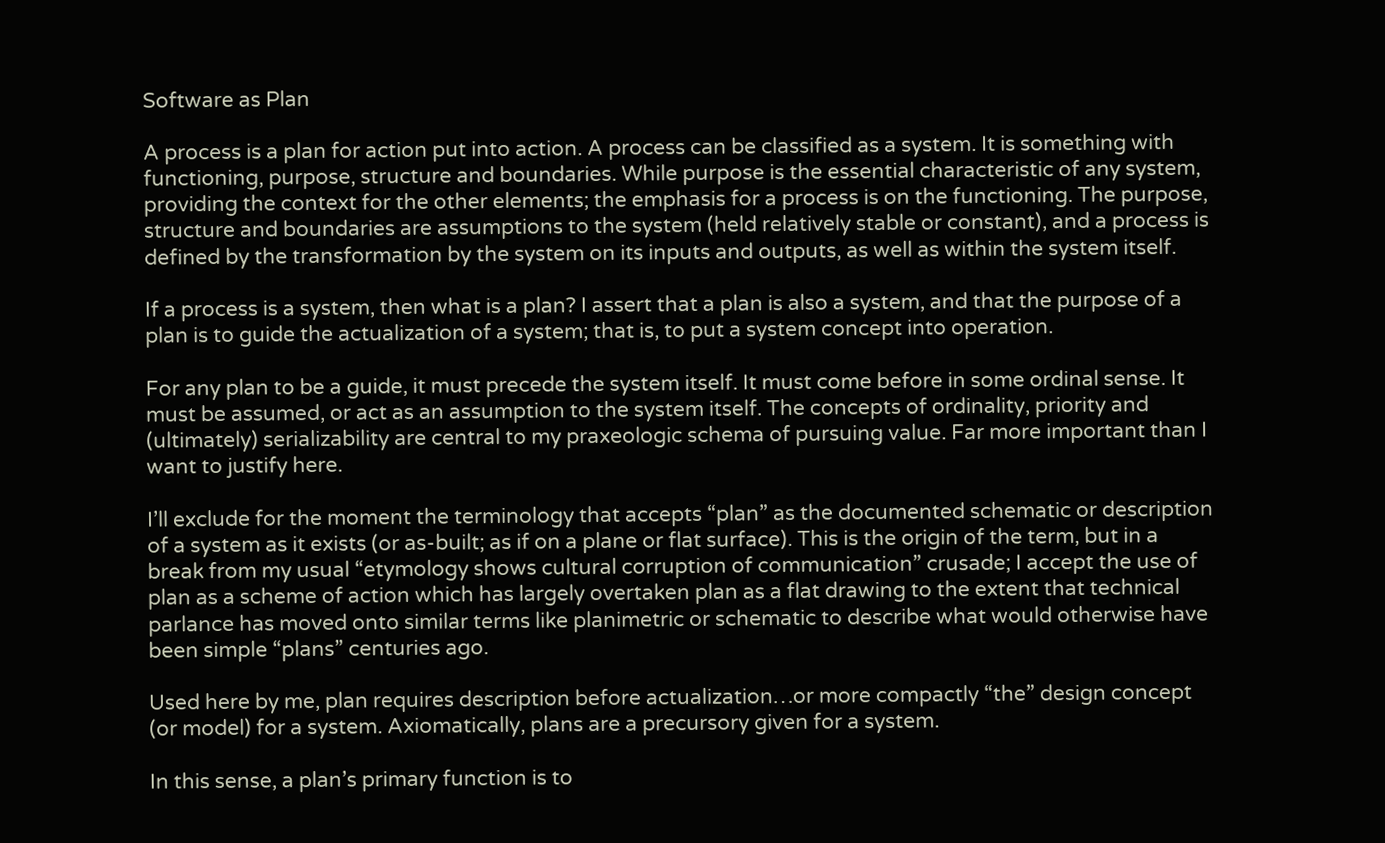Software as Plan

A process is a plan for action put into action. A process can be classified as a system. It is something with functioning, purpose, structure and boundaries. While purpose is the essential characteristic of any system, providing the context for the other elements; the emphasis for a process is on the functioning. The purpose, structure and boundaries are assumptions to the system (held relatively stable or constant), and a process is defined by the transformation by the system on its inputs and outputs, as well as within the system itself.

If a process is a system, then what is a plan? I assert that a plan is also a system, and that the purpose of a plan is to guide the actualization of a system; that is, to put a system concept into operation.

For any plan to be a guide, it must precede the system itself. It must come before in some ordinal sense. It must be assumed, or act as an assumption to the system itself. The concepts of ordinality, priority and (ultimately) serializability are central to my praxeologic schema of pursuing value. Far more important than I want to justify here.

I’ll exclude for the moment the terminology that accepts “plan” as the documented schematic or description of a system as it exists (or as-built; as if on a plane or flat surface). This is the origin of the term, but in a break from my usual “etymology shows cultural corruption of communication” crusade; I accept the use of plan as a scheme of action which has largely overtaken plan as a flat drawing to the extent that technical parlance has moved onto similar terms like planimetric or schematic to describe what would otherwise have been simple “plans” centuries ago.

Used here by me, plan requires description before actualization…or more compactly “the” design concept (or model) for a system. Axiomatically, plans are a precursory given for a system.

In this sense, a plan’s primary function is to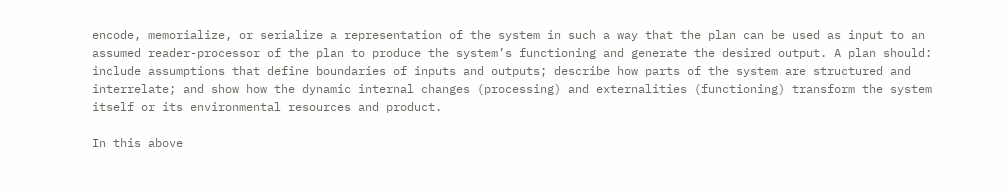encode, memorialize, or serialize a representation of the system in such a way that the plan can be used as input to an assumed reader-processor of the plan to produce the system’s functioning and generate the desired output. A plan should: include assumptions that define boundaries of inputs and outputs; describe how parts of the system are structured and interrelate; and show how the dynamic internal changes (processing) and externalities (functioning) transform the system itself or its environmental resources and product.

In this above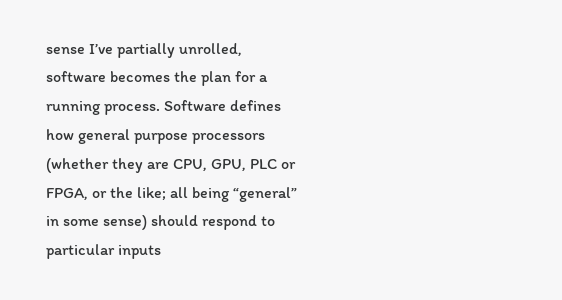sense I’ve partially unrolled, software becomes the plan for a running process. Software defines how general purpose processors (whether they are CPU, GPU, PLC or FPGA, or the like; all being “general” in some sense) should respond to particular inputs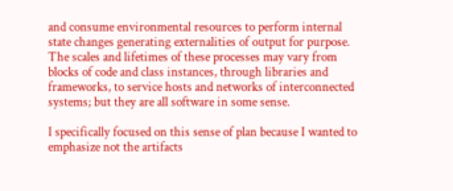and consume environmental resources to perform internal state changes generating externalities of output for purpose. The scales and lifetimes of these processes may vary from blocks of code and class instances, through libraries and frameworks, to service hosts and networks of interconnected systems; but they are all software in some sense.

I specifically focused on this sense of plan because I wanted to emphasize not the artifacts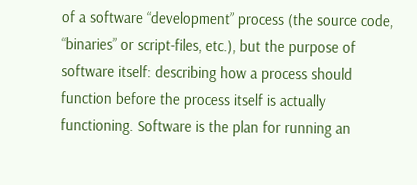of a software “development” process (the source code, “binaries” or script-files, etc.), but the purpose of software itself: describing how a process should function before the process itself is actually functioning. Software is the plan for running an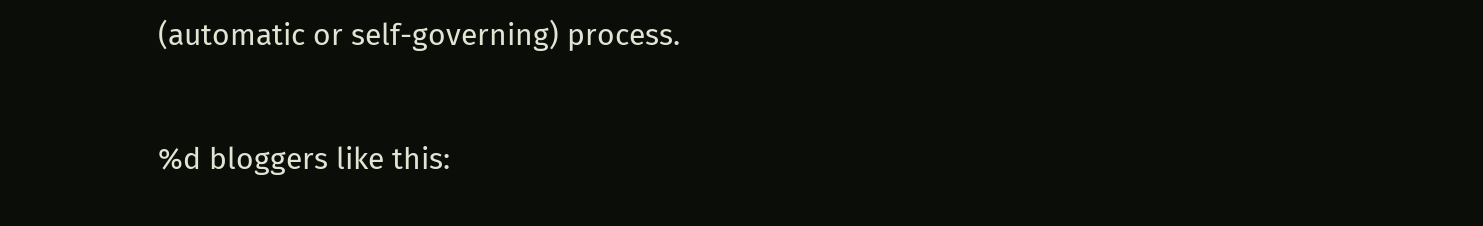(automatic or self-governing) process.

%d bloggers like this: